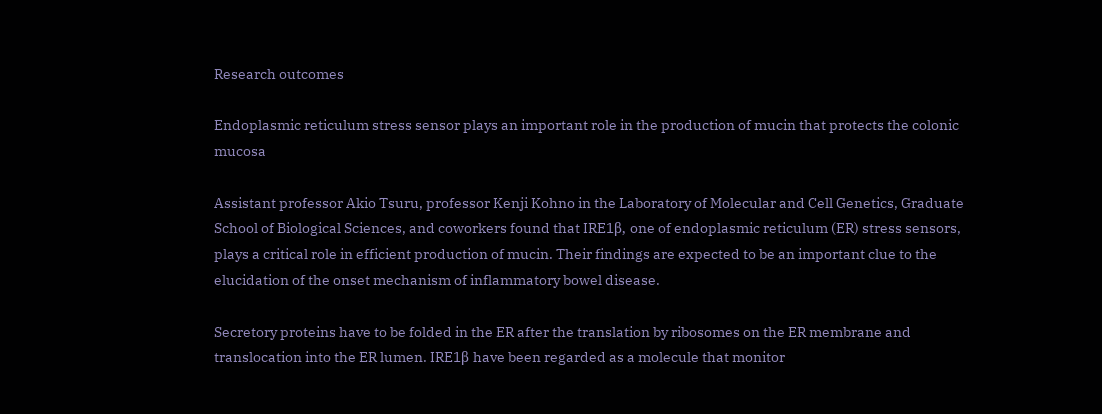Research outcomes

Endoplasmic reticulum stress sensor plays an important role in the production of mucin that protects the colonic mucosa

Assistant professor Akio Tsuru, professor Kenji Kohno in the Laboratory of Molecular and Cell Genetics, Graduate School of Biological Sciences, and coworkers found that IRE1β, one of endoplasmic reticulum (ER) stress sensors, plays a critical role in efficient production of mucin. Their findings are expected to be an important clue to the elucidation of the onset mechanism of inflammatory bowel disease.

Secretory proteins have to be folded in the ER after the translation by ribosomes on the ER membrane and translocation into the ER lumen. IRE1β have been regarded as a molecule that monitor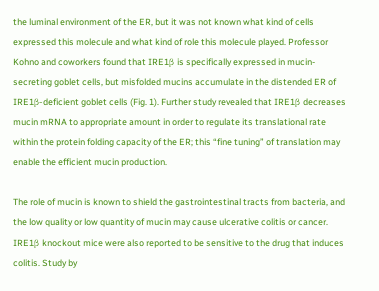the luminal environment of the ER, but it was not known what kind of cells expressed this molecule and what kind of role this molecule played. Professor Kohno and coworkers found that IRE1β is specifically expressed in mucin-secreting goblet cells, but misfolded mucins accumulate in the distended ER of IRE1β-deficient goblet cells (Fig. 1). Further study revealed that IRE1β decreases mucin mRNA to appropriate amount in order to regulate its translational rate within the protein folding capacity of the ER; this “fine tuning” of translation may enable the efficient mucin production.

The role of mucin is known to shield the gastrointestinal tracts from bacteria, and the low quality or low quantity of mucin may cause ulcerative colitis or cancer. IRE1β knockout mice were also reported to be sensitive to the drug that induces colitis. Study by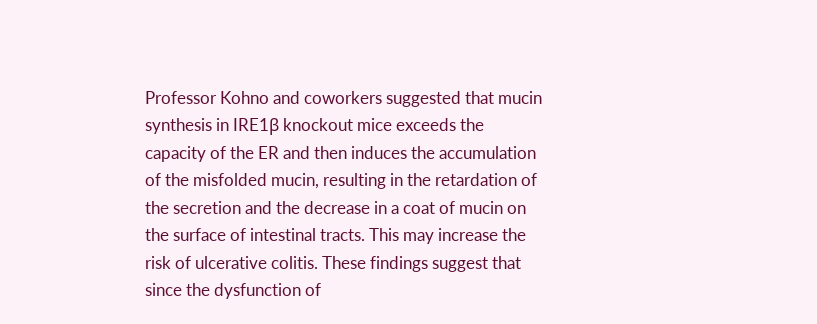Professor Kohno and coworkers suggested that mucin synthesis in IRE1β knockout mice exceeds the capacity of the ER and then induces the accumulation of the misfolded mucin, resulting in the retardation of the secretion and the decrease in a coat of mucin on the surface of intestinal tracts. This may increase the risk of ulcerative colitis. These findings suggest that since the dysfunction of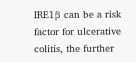IRE1β can be a risk factor for ulcerative colitis, the further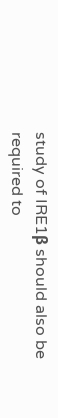study of IRE1β should also be required to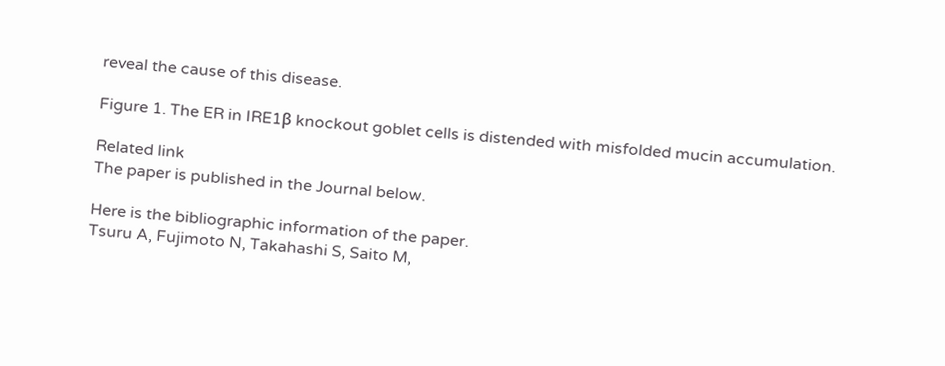reveal the cause of this disease.

Figure 1. The ER in IRE1β knockout goblet cells is distended with misfolded mucin accumulation.

Related link
The paper is published in the Journal below.

Here is the bibliographic information of the paper.
Tsuru A, Fujimoto N, Takahashi S, Saito M,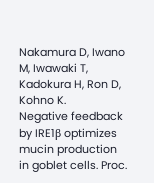Nakamura D, Iwano M, Iwawaki T, Kadokura H, Ron D, Kohno K.
Negative feedback by IRE1β optimizes mucin production in goblet cells. Proc.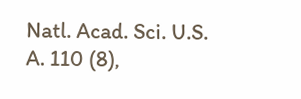Natl. Acad. Sci. U.S. A. 110 (8),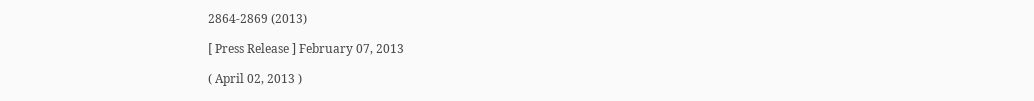2864-2869 (2013)

[ Press Release ] February 07, 2013

( April 02, 2013 )